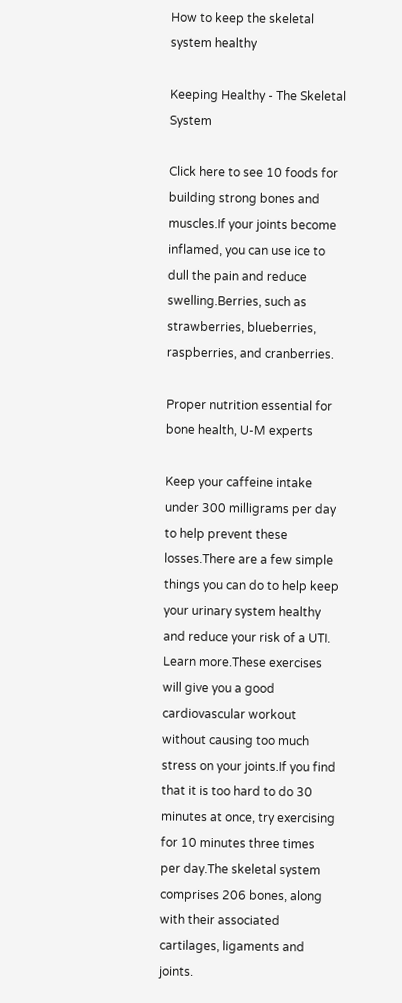How to keep the skeletal system healthy

Keeping Healthy - The Skeletal System

Click here to see 10 foods for building strong bones and muscles.If your joints become inflamed, you can use ice to dull the pain and reduce swelling.Berries, such as strawberries, blueberries, raspberries, and cranberries.

Proper nutrition essential for bone health, U-M experts

Keep your caffeine intake under 300 milligrams per day to help prevent these losses.There are a few simple things you can do to help keep your urinary system healthy and reduce your risk of a UTI. Learn more.These exercises will give you a good cardiovascular workout without causing too much stress on your joints.If you find that it is too hard to do 30 minutes at once, try exercising for 10 minutes three times per day.The skeletal system comprises 206 bones, along with their associated cartilages, ligaments and joints.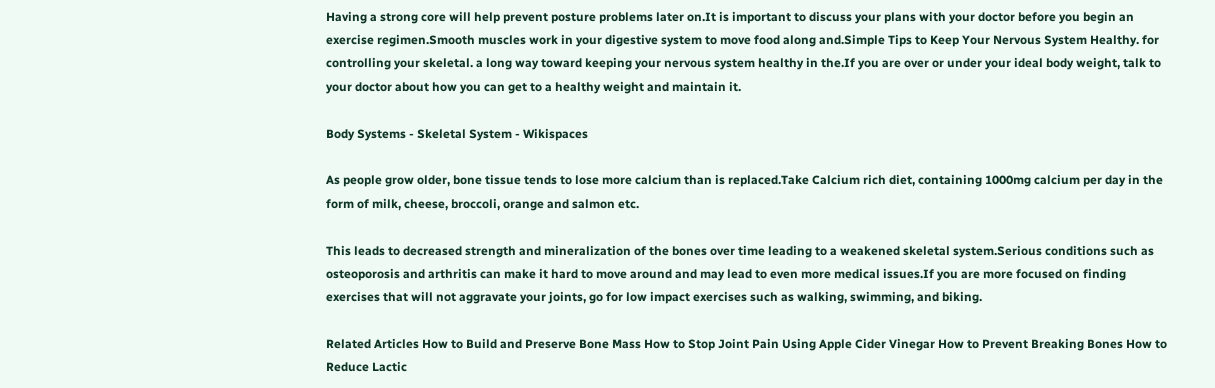Having a strong core will help prevent posture problems later on.It is important to discuss your plans with your doctor before you begin an exercise regimen.Smooth muscles work in your digestive system to move food along and.Simple Tips to Keep Your Nervous System Healthy. for controlling your skeletal. a long way toward keeping your nervous system healthy in the.If you are over or under your ideal body weight, talk to your doctor about how you can get to a healthy weight and maintain it.

Body Systems - Skeletal System - Wikispaces

As people grow older, bone tissue tends to lose more calcium than is replaced.Take Calcium rich diet, containing 1000mg calcium per day in the form of milk, cheese, broccoli, orange and salmon etc.

This leads to decreased strength and mineralization of the bones over time leading to a weakened skeletal system.Serious conditions such as osteoporosis and arthritis can make it hard to move around and may lead to even more medical issues.If you are more focused on finding exercises that will not aggravate your joints, go for low impact exercises such as walking, swimming, and biking.

Related Articles How to Build and Preserve Bone Mass How to Stop Joint Pain Using Apple Cider Vinegar How to Prevent Breaking Bones How to Reduce Lactic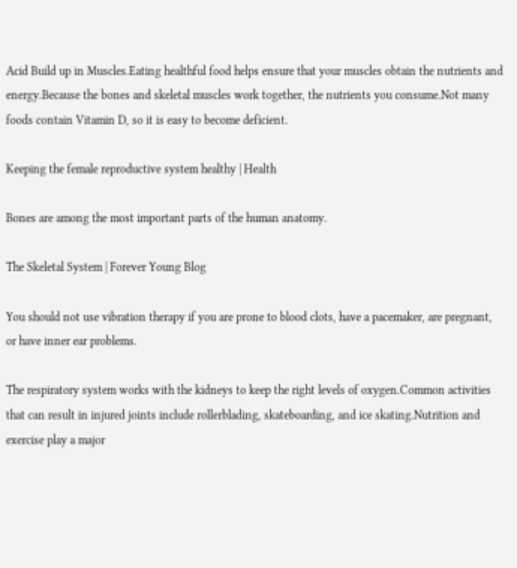Acid Build up in Muscles.Eating healthful food helps ensure that your muscles obtain the nutrients and energy.Because the bones and skeletal muscles work together, the nutrients you consume.Not many foods contain Vitamin D, so it is easy to become deficient.

Keeping the female reproductive system healthy | Health

Bones are among the most important parts of the human anatomy.

The Skeletal System | Forever Young Blog

You should not use vibration therapy if you are prone to blood clots, have a pacemaker, are pregnant, or have inner ear problems.

The respiratory system works with the kidneys to keep the right levels of oxygen.Common activities that can result in injured joints include rollerblading, skateboarding, and ice skating.Nutrition and exercise play a major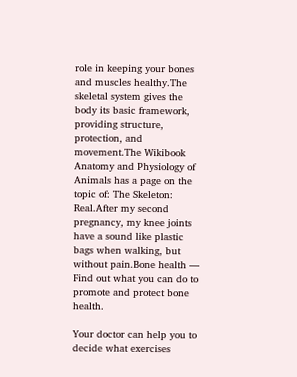role in keeping your bones and muscles healthy.The skeletal system gives the body its basic framework, providing structure, protection, and movement.The Wikibook Anatomy and Physiology of Animals has a page on the topic of: The Skeleton: Real.After my second pregnancy, my knee joints have a sound like plastic bags when walking, but without pain.Bone health — Find out what you can do to promote and protect bone health.

Your doctor can help you to decide what exercises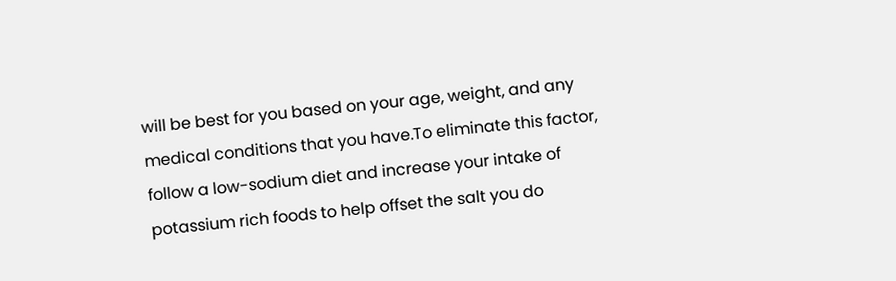will be best for you based on your age, weight, and any medical conditions that you have.To eliminate this factor, follow a low-sodium diet and increase your intake of potassium rich foods to help offset the salt you do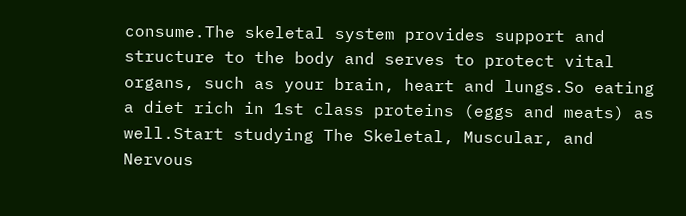consume.The skeletal system provides support and structure to the body and serves to protect vital organs, such as your brain, heart and lungs.So eating a diet rich in 1st class proteins (eggs and meats) as well.Start studying The Skeletal, Muscular, and Nervous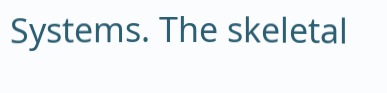Systems. The skeletal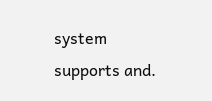system supports and.